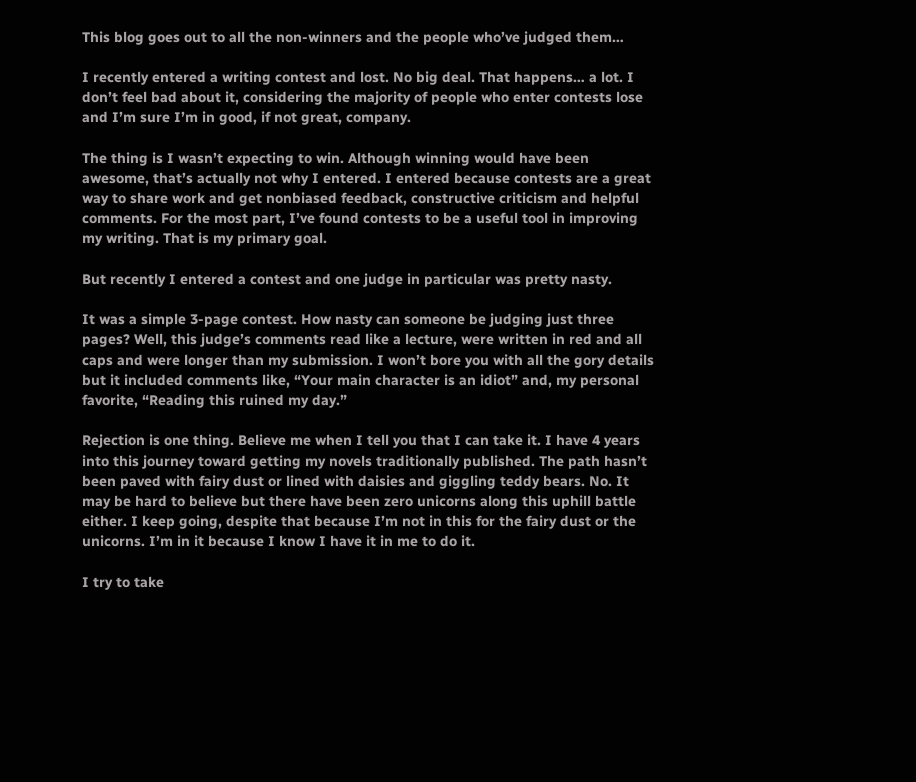This blog goes out to all the non-winners and the people who’ve judged them…

I recently entered a writing contest and lost. No big deal. That happens… a lot. I don’t feel bad about it, considering the majority of people who enter contests lose and I’m sure I’m in good, if not great, company.

The thing is I wasn’t expecting to win. Although winning would have been awesome, that’s actually not why I entered. I entered because contests are a great way to share work and get nonbiased feedback, constructive criticism and helpful comments. For the most part, I’ve found contests to be a useful tool in improving my writing. That is my primary goal.

But recently I entered a contest and one judge in particular was pretty nasty.

It was a simple 3-page contest. How nasty can someone be judging just three pages? Well, this judge’s comments read like a lecture, were written in red and all caps and were longer than my submission. I won’t bore you with all the gory details but it included comments like, “Your main character is an idiot” and, my personal favorite, “Reading this ruined my day.”

Rejection is one thing. Believe me when I tell you that I can take it. I have 4 years into this journey toward getting my novels traditionally published. The path hasn’t been paved with fairy dust or lined with daisies and giggling teddy bears. No. It may be hard to believe but there have been zero unicorns along this uphill battle either. I keep going, despite that because I’m not in this for the fairy dust or the unicorns. I’m in it because I know I have it in me to do it.

I try to take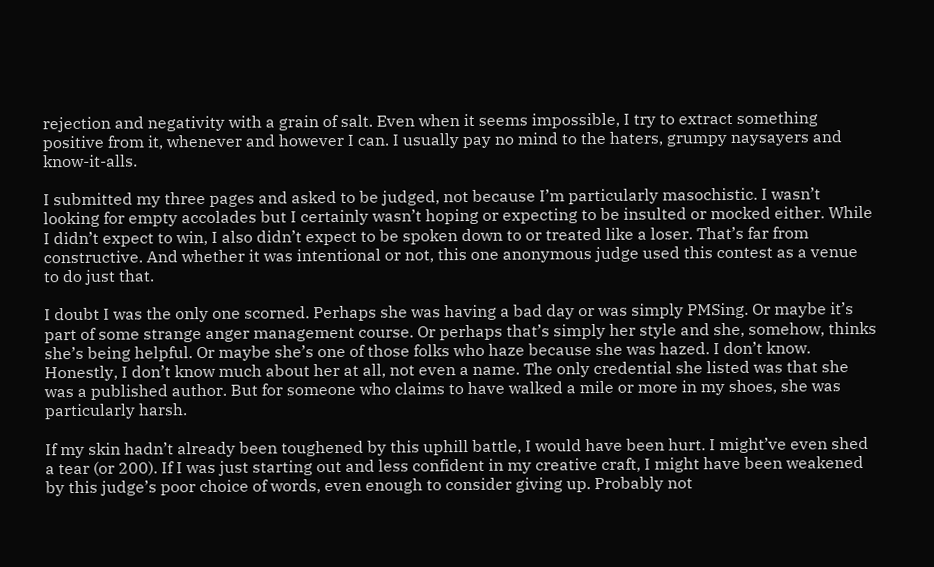rejection and negativity with a grain of salt. Even when it seems impossible, I try to extract something positive from it, whenever and however I can. I usually pay no mind to the haters, grumpy naysayers and know-it-alls.

I submitted my three pages and asked to be judged, not because I’m particularly masochistic. I wasn’t looking for empty accolades but I certainly wasn’t hoping or expecting to be insulted or mocked either. While I didn’t expect to win, I also didn’t expect to be spoken down to or treated like a loser. That’s far from constructive. And whether it was intentional or not, this one anonymous judge used this contest as a venue to do just that.

I doubt I was the only one scorned. Perhaps she was having a bad day or was simply PMSing. Or maybe it’s part of some strange anger management course. Or perhaps that’s simply her style and she, somehow, thinks she’s being helpful. Or maybe she’s one of those folks who haze because she was hazed. I don’t know. Honestly, I don’t know much about her at all, not even a name. The only credential she listed was that she was a published author. But for someone who claims to have walked a mile or more in my shoes, she was particularly harsh.

If my skin hadn’t already been toughened by this uphill battle, I would have been hurt. I might’ve even shed a tear (or 200). If I was just starting out and less confident in my creative craft, I might have been weakened by this judge’s poor choice of words, even enough to consider giving up. Probably not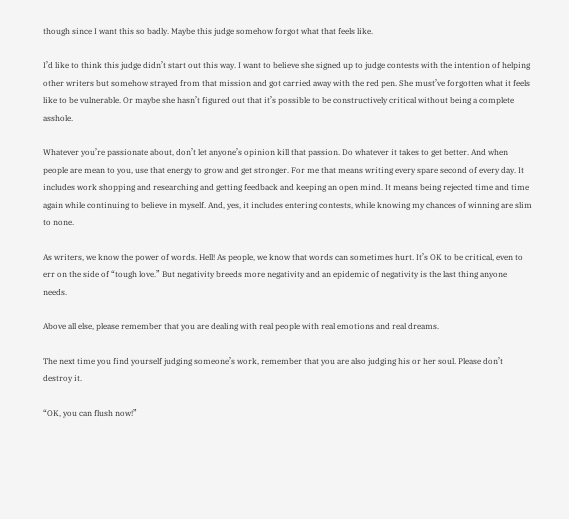though since I want this so badly. Maybe this judge somehow forgot what that feels like.

I’d like to think this judge didn’t start out this way. I want to believe she signed up to judge contests with the intention of helping other writers but somehow strayed from that mission and got carried away with the red pen. She must’ve forgotten what it feels like to be vulnerable. Or maybe she hasn’t figured out that it’s possible to be constructively critical without being a complete asshole.

Whatever you’re passionate about, don’t let anyone’s opinion kill that passion. Do whatever it takes to get better. And when people are mean to you, use that energy to grow and get stronger. For me that means writing every spare second of every day. It includes work shopping and researching and getting feedback and keeping an open mind. It means being rejected time and time again while continuing to believe in myself. And, yes, it includes entering contests, while knowing my chances of winning are slim to none.

As writers, we know the power of words. Hell! As people, we know that words can sometimes hurt. It’s OK to be critical, even to err on the side of “tough love.” But negativity breeds more negativity and an epidemic of negativity is the last thing anyone needs.

Above all else, please remember that you are dealing with real people with real emotions and real dreams.

The next time you find yourself judging someone’s work, remember that you are also judging his or her soul. Please don’t destroy it.

“OK, you can flush now!”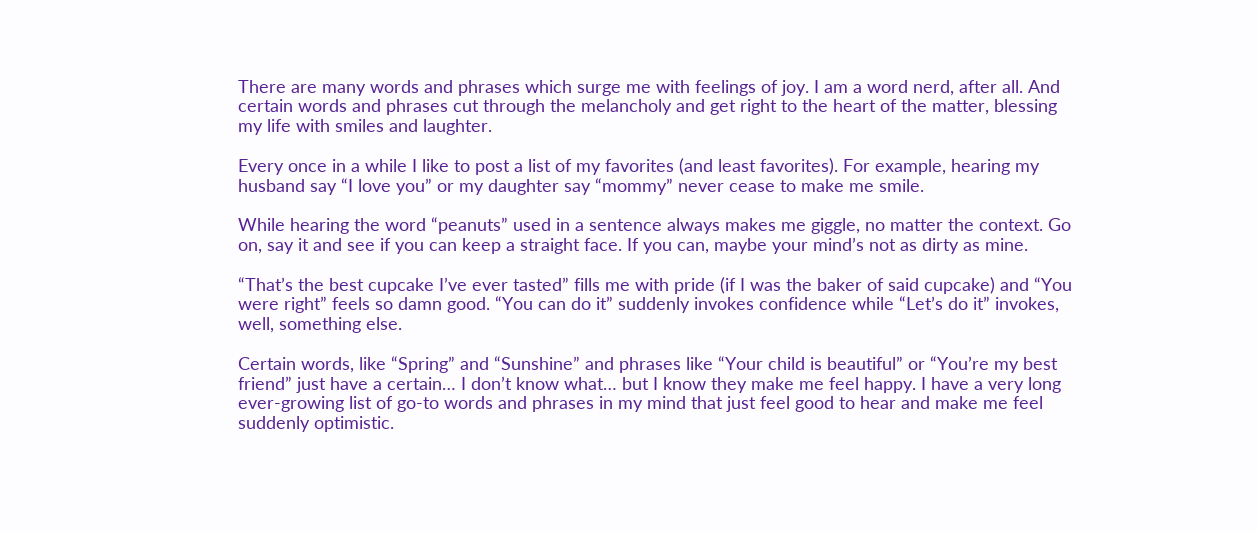There are many words and phrases which surge me with feelings of joy. I am a word nerd, after all. And certain words and phrases cut through the melancholy and get right to the heart of the matter, blessing my life with smiles and laughter.

Every once in a while I like to post a list of my favorites (and least favorites). For example, hearing my husband say “I love you” or my daughter say “mommy” never cease to make me smile.

While hearing the word “peanuts” used in a sentence always makes me giggle, no matter the context. Go on, say it and see if you can keep a straight face. If you can, maybe your mind’s not as dirty as mine.

“That’s the best cupcake I’ve ever tasted” fills me with pride (if I was the baker of said cupcake) and “You were right” feels so damn good. “You can do it” suddenly invokes confidence while “Let’s do it” invokes, well, something else.

Certain words, like “Spring” and “Sunshine” and phrases like “Your child is beautiful” or “You’re my best friend” just have a certain… I don’t know what… but I know they make me feel happy. I have a very long ever-growing list of go-to words and phrases in my mind that just feel good to hear and make me feel suddenly optimistic.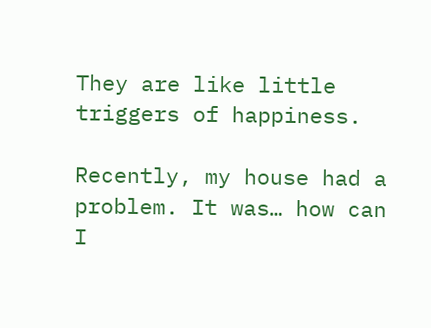They are like little triggers of happiness.

Recently, my house had a problem. It was… how can I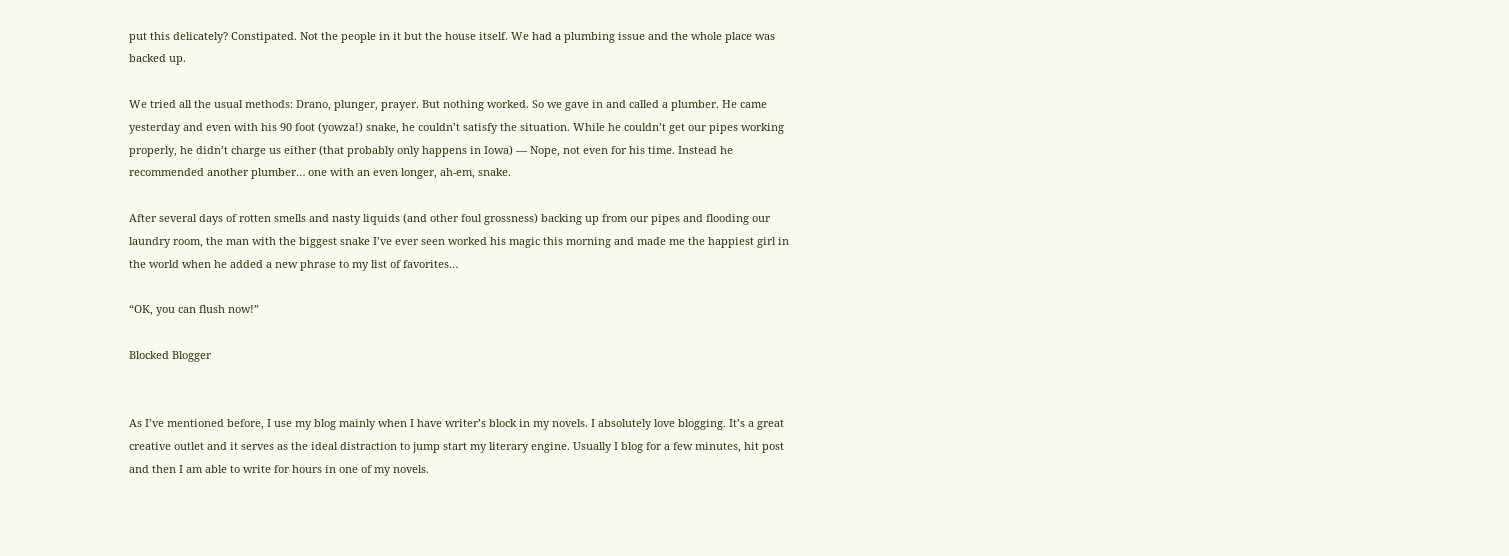put this delicately? Constipated. Not the people in it but the house itself. We had a plumbing issue and the whole place was backed up.

We tried all the usual methods: Drano, plunger, prayer. But nothing worked. So we gave in and called a plumber. He came yesterday and even with his 90 foot (yowza!) snake, he couldn’t satisfy the situation. While he couldn’t get our pipes working properly, he didn’t charge us either (that probably only happens in Iowa) — Nope, not even for his time. Instead he recommended another plumber… one with an even longer, ah-em, snake.

After several days of rotten smells and nasty liquids (and other foul grossness) backing up from our pipes and flooding our laundry room, the man with the biggest snake I’ve ever seen worked his magic this morning and made me the happiest girl in the world when he added a new phrase to my list of favorites…

“OK, you can flush now!”

Blocked Blogger


As I’ve mentioned before, I use my blog mainly when I have writer’s block in my novels. I absolutely love blogging. It’s a great creative outlet and it serves as the ideal distraction to jump start my literary engine. Usually I blog for a few minutes, hit post and then I am able to write for hours in one of my novels.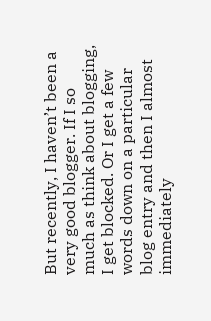But recently, I haven’t been a very good blogger. If I so much as think about blogging, I get blocked. Or I get a few words down on a particular blog entry and then I almost immediately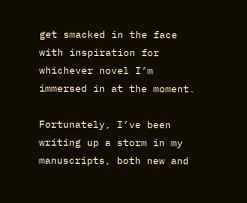get smacked in the face with inspiration for whichever novel I’m immersed in at the moment.

Fortunately, I’ve been writing up a storm in my manuscripts, both new and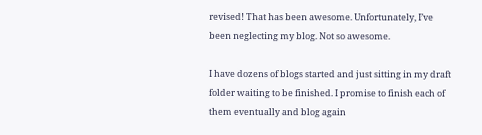revised! That has been awesome. Unfortunately, I’ve been neglecting my blog. Not so awesome.

I have dozens of blogs started and just sitting in my draft folder waiting to be finished. I promise to finish each of them eventually and blog again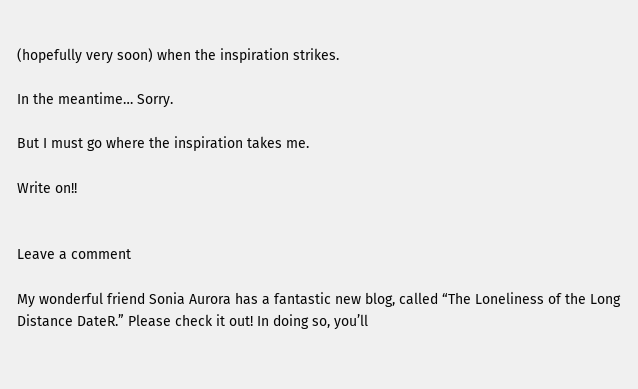(hopefully very soon) when the inspiration strikes.

In the meantime… Sorry.

But I must go where the inspiration takes me.

Write on!!


Leave a comment

My wonderful friend Sonia Aurora has a fantastic new blog, called “The Loneliness of the Long Distance DateR.” Please check it out! In doing so, you’ll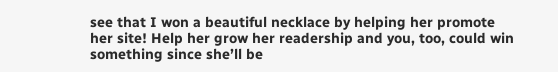see that I won a beautiful necklace by helping her promote her site! Help her grow her readership and you, too, could win something since she’ll be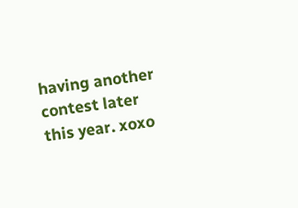having another contest later this year. xoxo